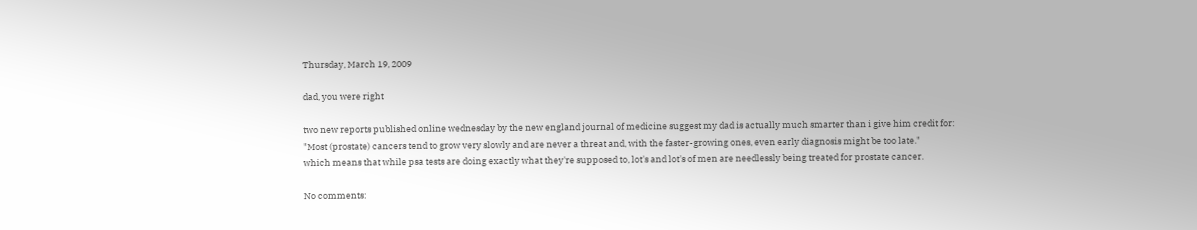Thursday, March 19, 2009

dad, you were right

two new reports published online wednesday by the new england journal of medicine suggest my dad is actually much smarter than i give him credit for:
"Most (prostate) cancers tend to grow very slowly and are never a threat and, with the faster-growing ones, even early diagnosis might be too late."
which means that while psa tests are doing exactly what they're supposed to, lot's and lot's of men are needlessly being treated for prostate cancer.

No comments: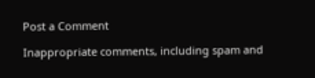Post a Comment

Inappropriate comments, including spam and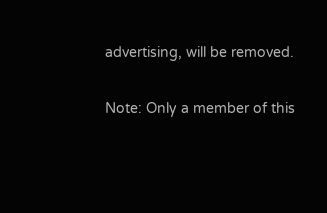advertising, will be removed.

Note: Only a member of this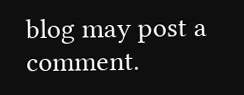blog may post a comment.